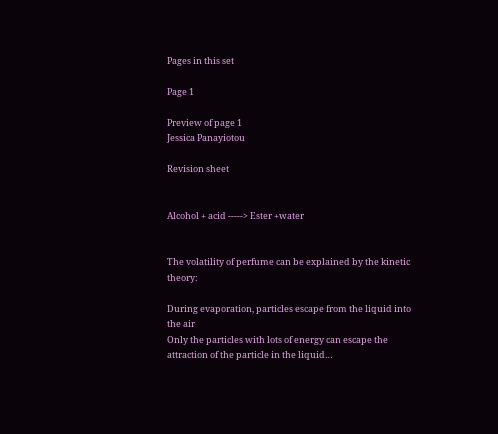Pages in this set

Page 1

Preview of page 1
Jessica Panayiotou

Revision sheet


Alcohol + acid -----> Ester +water


The volatility of perfume can be explained by the kinetic theory:

During evaporation, particles escape from the liquid into the air
Only the particles with lots of energy can escape the attraction of the particle in the liquid…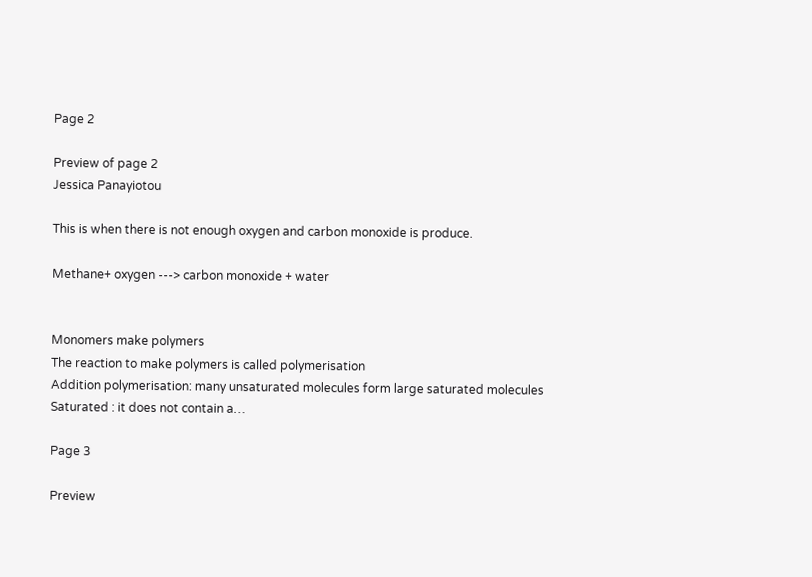Page 2

Preview of page 2
Jessica Panayiotou

This is when there is not enough oxygen and carbon monoxide is produce.

Methane+ oxygen ---> carbon monoxide + water


Monomers make polymers
The reaction to make polymers is called polymerisation
Addition polymerisation: many unsaturated molecules form large saturated molecules
Saturated : it does not contain a…

Page 3

Preview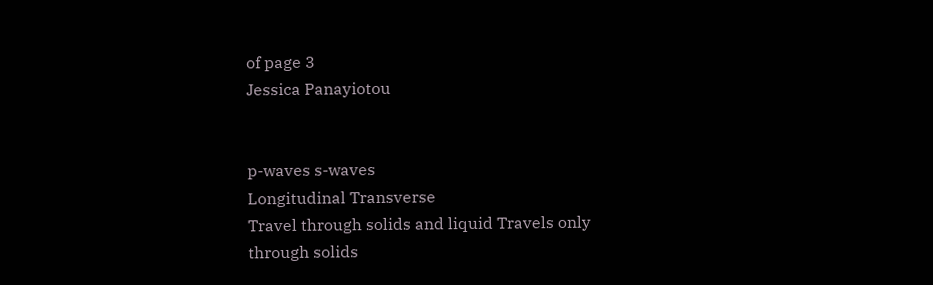of page 3
Jessica Panayiotou


p-waves s-waves
Longitudinal Transverse
Travel through solids and liquid Travels only through solids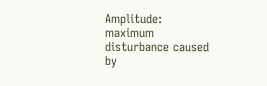Amplitude: maximum disturbance caused by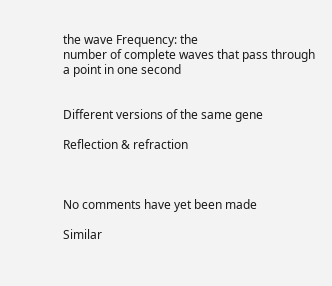the wave Frequency: the
number of complete waves that pass through a point in one second


Different versions of the same gene

Reflection & refraction



No comments have yet been made

Similar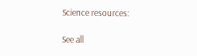Science resources:

See all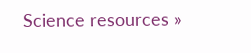Science resources »